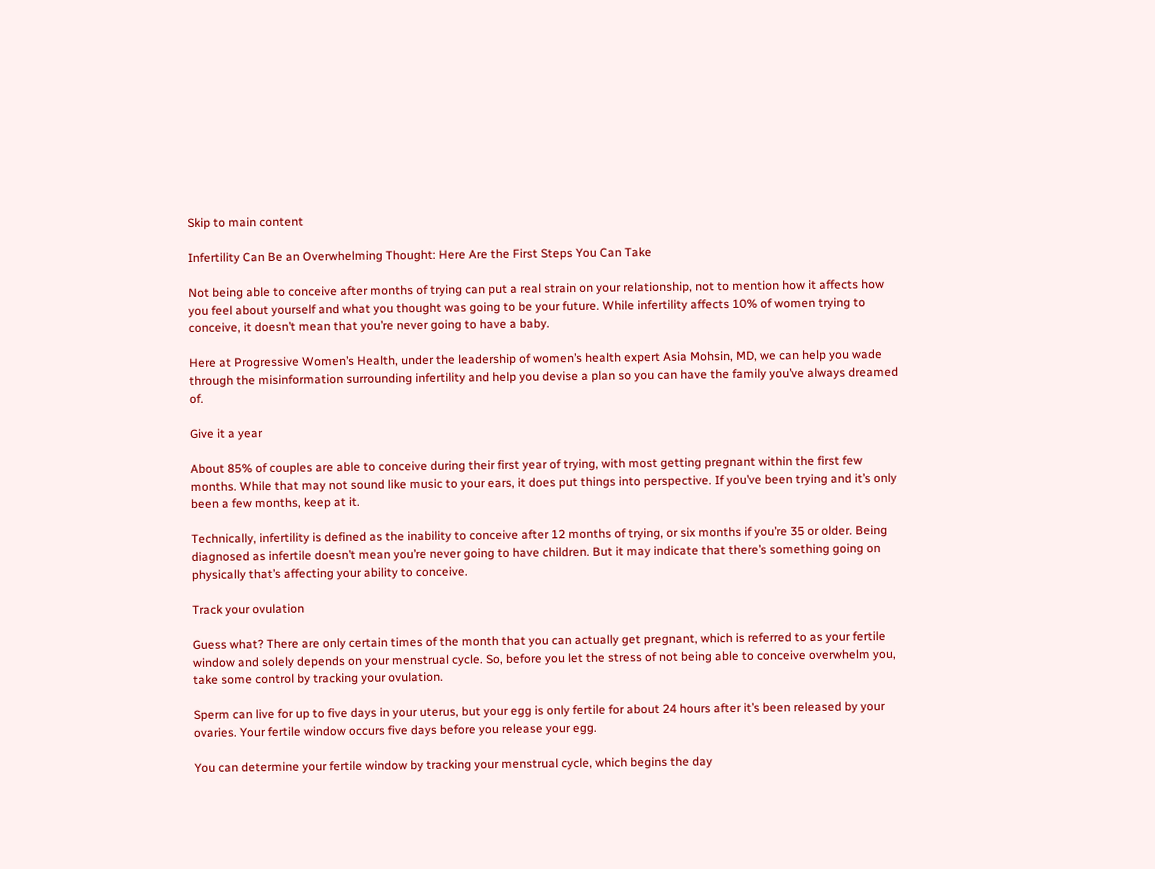Skip to main content

Infertility Can Be an Overwhelming Thought: Here Are the First Steps You Can Take

Not being able to conceive after months of trying can put a real strain on your relationship, not to mention how it affects how you feel about yourself and what you thought was going to be your future. While infertility affects 10% of women trying to conceive, it doesn’t mean that you’re never going to have a baby.

Here at Progressive Women’s Health, under the leadership of women’s health expert Asia Mohsin, MD, we can help you wade through the misinformation surrounding infertility and help you devise a plan so you can have the family you’ve always dreamed of.

Give it a year

About 85% of couples are able to conceive during their first year of trying, with most getting pregnant within the first few months. While that may not sound like music to your ears, it does put things into perspective. If you’ve been trying and it’s only been a few months, keep at it.

Technically, infertility is defined as the inability to conceive after 12 months of trying, or six months if you’re 35 or older. Being diagnosed as infertile doesn’t mean you’re never going to have children. But it may indicate that there’s something going on physically that’s affecting your ability to conceive.

Track your ovulation

Guess what? There are only certain times of the month that you can actually get pregnant, which is referred to as your fertile window and solely depends on your menstrual cycle. So, before you let the stress of not being able to conceive overwhelm you, take some control by tracking your ovulation.

Sperm can live for up to five days in your uterus, but your egg is only fertile for about 24 hours after it’s been released by your ovaries. Your fertile window occurs five days before you release your egg.

You can determine your fertile window by tracking your menstrual cycle, which begins the day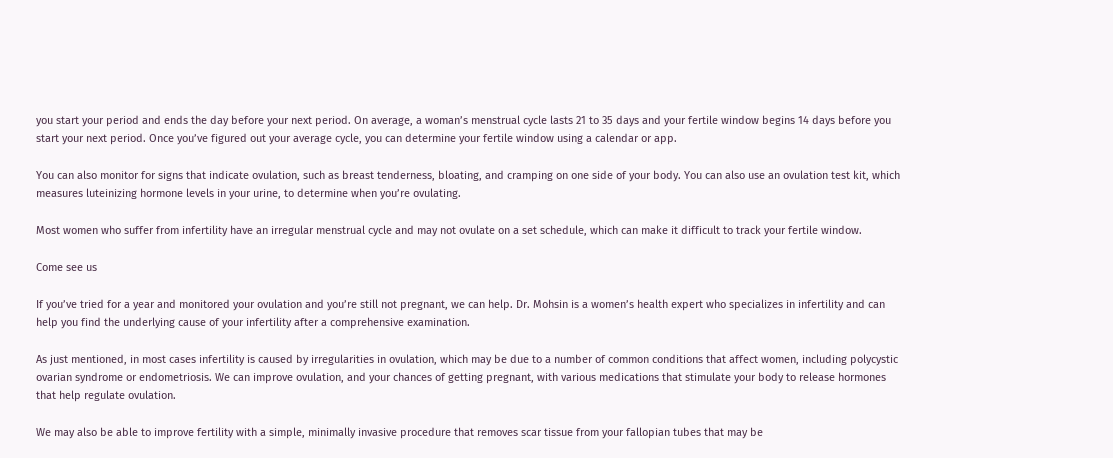you start your period and ends the day before your next period. On average, a woman’s menstrual cycle lasts 21 to 35 days and your fertile window begins 14 days before you start your next period. Once you’ve figured out your average cycle, you can determine your fertile window using a calendar or app.

You can also monitor for signs that indicate ovulation, such as breast tenderness, bloating, and cramping on one side of your body. You can also use an ovulation test kit, which measures luteinizing hormone levels in your urine, to determine when you’re ovulating.

Most women who suffer from infertility have an irregular menstrual cycle and may not ovulate on a set schedule, which can make it difficult to track your fertile window.

Come see us

If you’ve tried for a year and monitored your ovulation and you’re still not pregnant, we can help. Dr. Mohsin is a women’s health expert who specializes in infertility and can help you find the underlying cause of your infertility after a comprehensive examination.

As just mentioned, in most cases infertility is caused by irregularities in ovulation, which may be due to a number of common conditions that affect women, including polycystic ovarian syndrome or endometriosis. We can improve ovulation, and your chances of getting pregnant, with various medications that stimulate your body to release hormones that help regulate ovulation.

We may also be able to improve fertility with a simple, minimally invasive procedure that removes scar tissue from your fallopian tubes that may be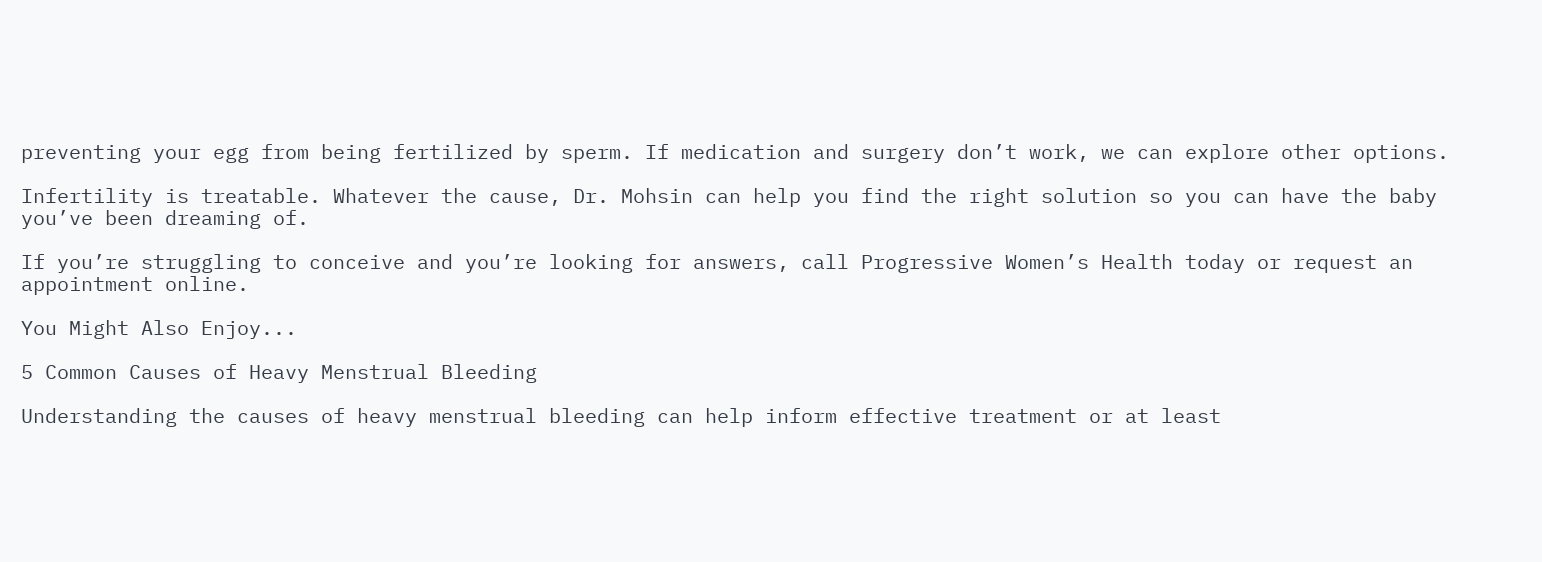preventing your egg from being fertilized by sperm. If medication and surgery don’t work, we can explore other options.

Infertility is treatable. Whatever the cause, Dr. Mohsin can help you find the right solution so you can have the baby you’ve been dreaming of.

If you’re struggling to conceive and you’re looking for answers, call Progressive Women’s Health today or request an appointment online.

You Might Also Enjoy...

5 Common Causes of Heavy Menstrual Bleeding

Understanding the causes of heavy menstrual bleeding can help inform effective treatment or at least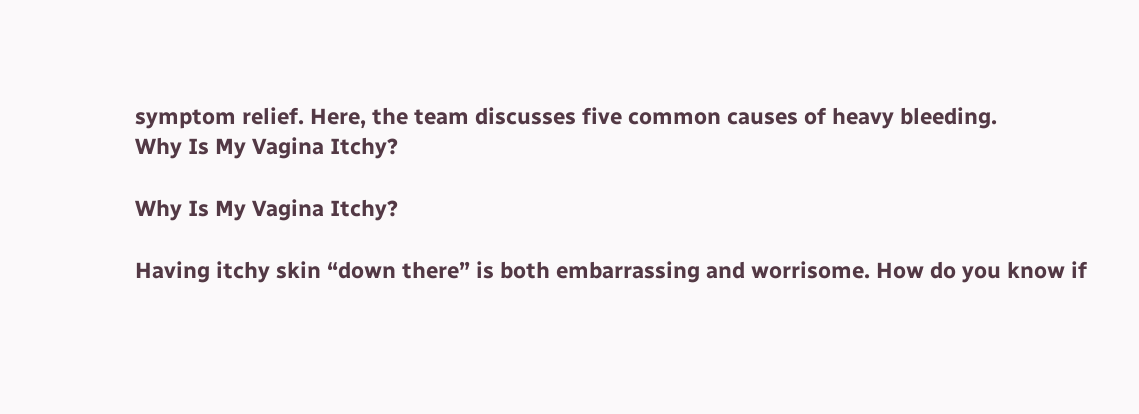symptom relief. Here, the team discusses five common causes of heavy bleeding.
Why Is My Vagina Itchy?

Why Is My Vagina Itchy?

Having itchy skin “down there” is both embarrassing and worrisome. How do you know if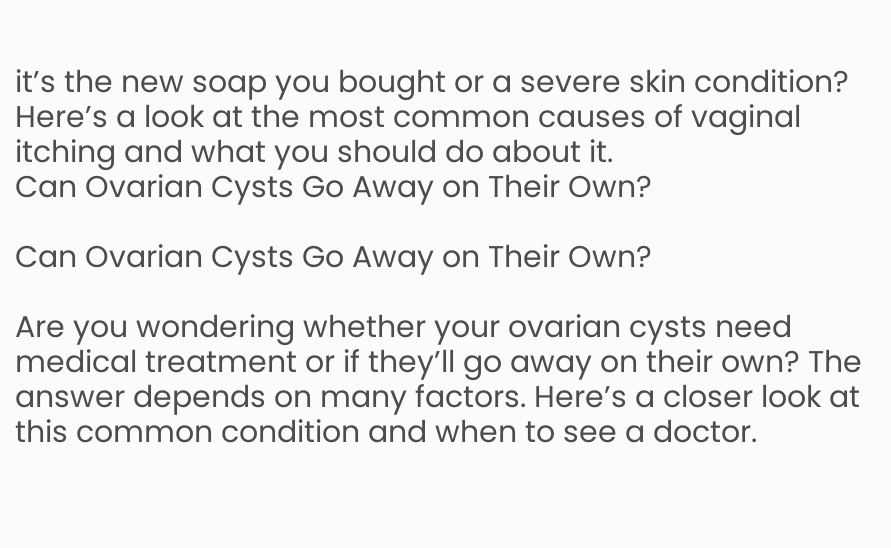it’s the new soap you bought or a severe skin condition? Here’s a look at the most common causes of vaginal itching and what you should do about it.
Can Ovarian Cysts Go Away on Their Own?

Can Ovarian Cysts Go Away on Their Own?

Are you wondering whether your ovarian cysts need medical treatment or if they’ll go away on their own? The answer depends on many factors. Here’s a closer look at this common condition and when to see a doctor.